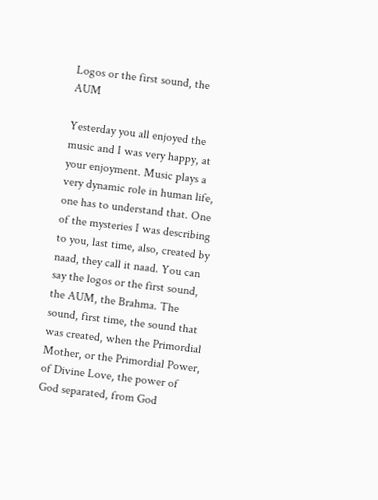Logos or the first sound, the AUM

Yesterday you all enjoyed the music and I was very happy, at your enjoyment. Music plays a very dynamic role in human life, one has to understand that. One of the mysteries I was describing to you, last time, also, created by naad, they call it naad. You can say the logos or the first sound, the AUM, the Brahma. The sound, first time, the sound that was created, when the Primordial Mother, or the Primordial Power, of Divine Love, the power of God separated, from God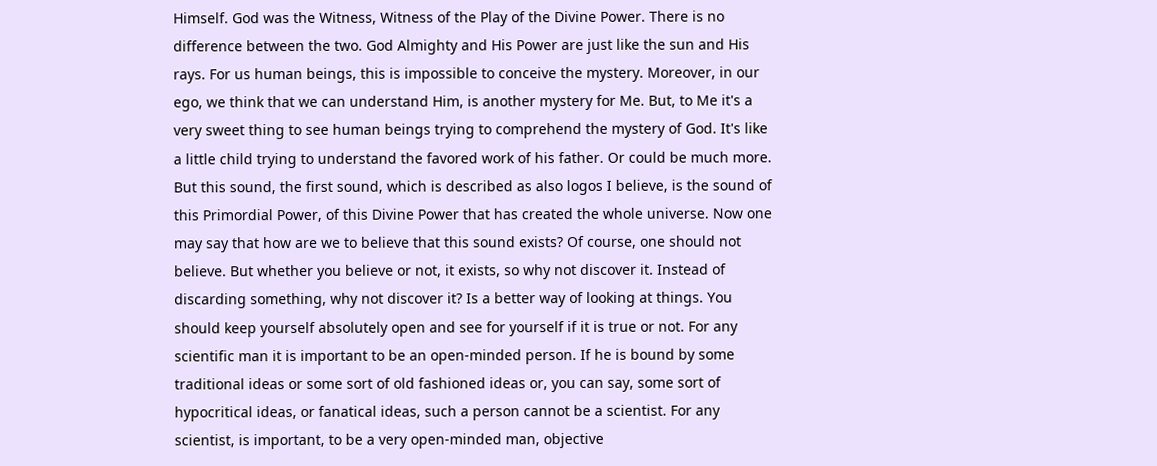Himself. God was the Witness, Witness of the Play of the Divine Power. There is no difference between the two. God Almighty and His Power are just like the sun and His rays. For us human beings, this is impossible to conceive the mystery. Moreover, in our ego, we think that we can understand Him, is another mystery for Me. But, to Me it's a very sweet thing to see human beings trying to comprehend the mystery of God. It's like a little child trying to understand the favored work of his father. Or could be much more. But this sound, the first sound, which is described as also logos I believe, is the sound of this Primordial Power, of this Divine Power that has created the whole universe. Now one may say that how are we to believe that this sound exists? Of course, one should not believe. But whether you believe or not, it exists, so why not discover it. Instead of discarding something, why not discover it? Is a better way of looking at things. You should keep yourself absolutely open and see for yourself if it is true or not. For any scientific man it is important to be an open-minded person. If he is bound by some traditional ideas or some sort of old fashioned ideas or, you can say, some sort of hypocritical ideas, or fanatical ideas, such a person cannot be a scientist. For any scientist, is important, to be a very open-minded man, objective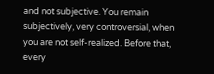and not subjective. You remain subjectively, very controversial, when you are not self-realized. Before that, every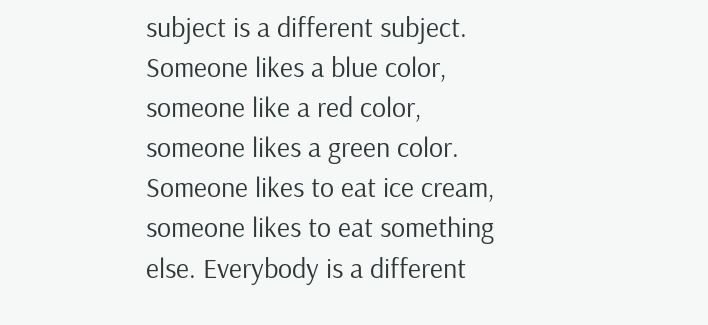subject is a different subject. Someone likes a blue color, someone like a red color, someone likes a green color. Someone likes to eat ice cream, someone likes to eat something else. Everybody is a different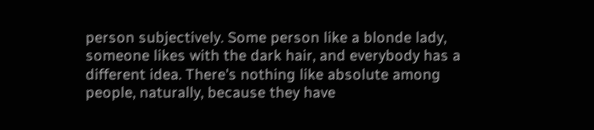person subjectively. Some person like a blonde lady, someone likes with the dark hair, and everybody has a different idea. There's nothing like absolute among people, naturally, because they have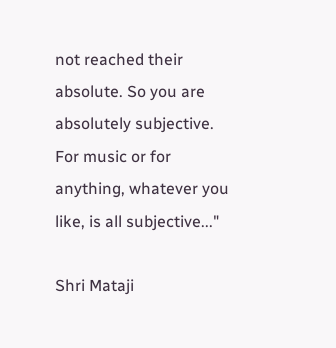not reached their absolute. So you are absolutely subjective. For music or for anything, whatever you like, is all subjective..."

Shri Mataji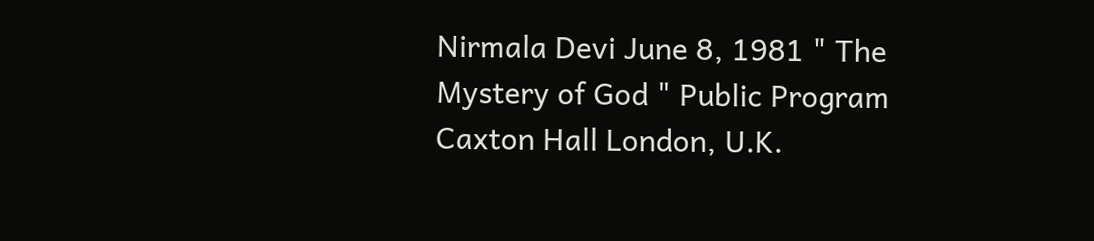Nirmala Devi June 8, 1981 " The Mystery of God " Public Program Caxton Hall London, U.K.